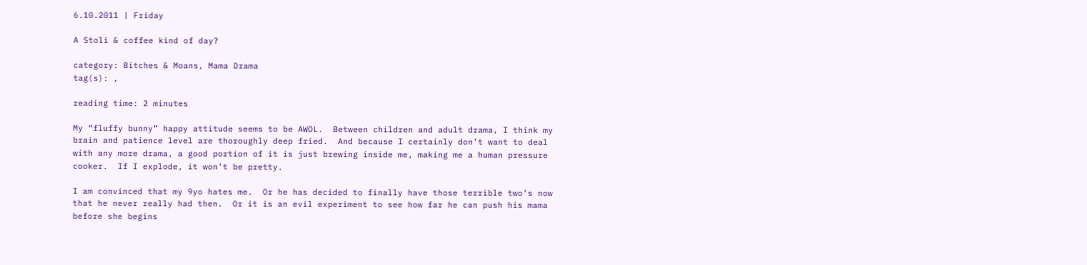6.10.2011 | Friday

A Stoli & coffee kind of day?

category: Bitches & Moans, Mama Drama
tag(s): ,

reading time: 2 minutes

My “fluffy bunny” happy attitude seems to be AWOL.  Between children and adult drama, I think my brain and patience level are thoroughly deep fried.  And because I certainly don’t want to deal with any more drama, a good portion of it is just brewing inside me, making me a human pressure cooker.  If I explode, it won’t be pretty.

I am convinced that my 9yo hates me.  Or he has decided to finally have those terrible two’s now that he never really had then.  Or it is an evil experiment to see how far he can push his mama before she begins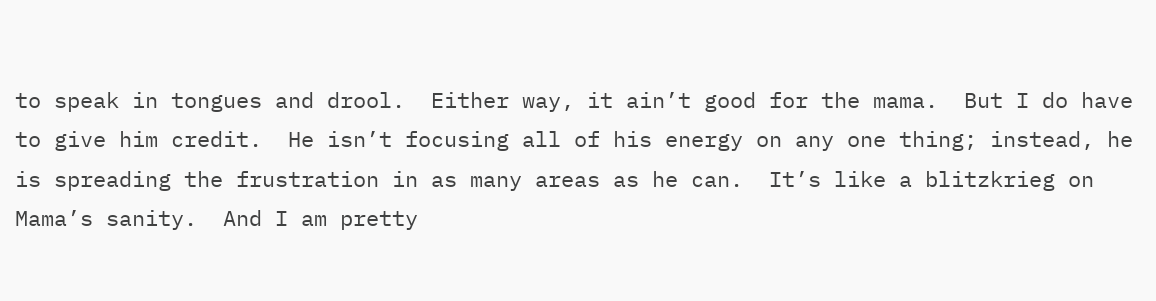to speak in tongues and drool.  Either way, it ain’t good for the mama.  But I do have to give him credit.  He isn’t focusing all of his energy on any one thing; instead, he is spreading the frustration in as many areas as he can.  It’s like a blitzkrieg on Mama’s sanity.  And I am pretty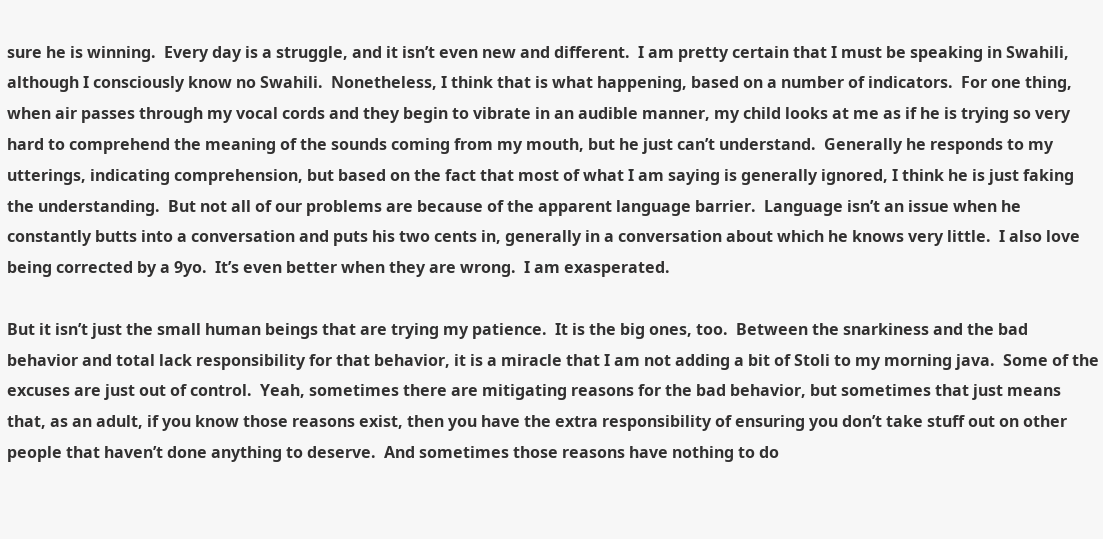sure he is winning.  Every day is a struggle, and it isn’t even new and different.  I am pretty certain that I must be speaking in Swahili, although I consciously know no Swahili.  Nonetheless, I think that is what happening, based on a number of indicators.  For one thing, when air passes through my vocal cords and they begin to vibrate in an audible manner, my child looks at me as if he is trying so very hard to comprehend the meaning of the sounds coming from my mouth, but he just can’t understand.  Generally he responds to my utterings, indicating comprehension, but based on the fact that most of what I am saying is generally ignored, I think he is just faking the understanding.  But not all of our problems are because of the apparent language barrier.  Language isn’t an issue when he constantly butts into a conversation and puts his two cents in, generally in a conversation about which he knows very little.  I also love being corrected by a 9yo.  It’s even better when they are wrong.  I am exasperated.

But it isn’t just the small human beings that are trying my patience.  It is the big ones, too.  Between the snarkiness and the bad behavior and total lack responsibility for that behavior, it is a miracle that I am not adding a bit of Stoli to my morning java.  Some of the excuses are just out of control.  Yeah, sometimes there are mitigating reasons for the bad behavior, but sometimes that just means that, as an adult, if you know those reasons exist, then you have the extra responsibility of ensuring you don’t take stuff out on other people that haven’t done anything to deserve.  And sometimes those reasons have nothing to do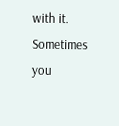with it.  Sometimes you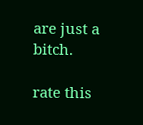are just a bitch.

rate this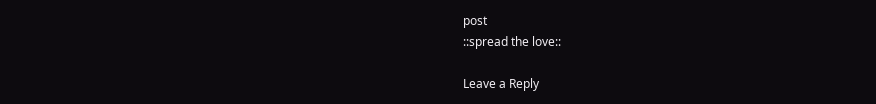post
::spread the love::

Leave a Reply